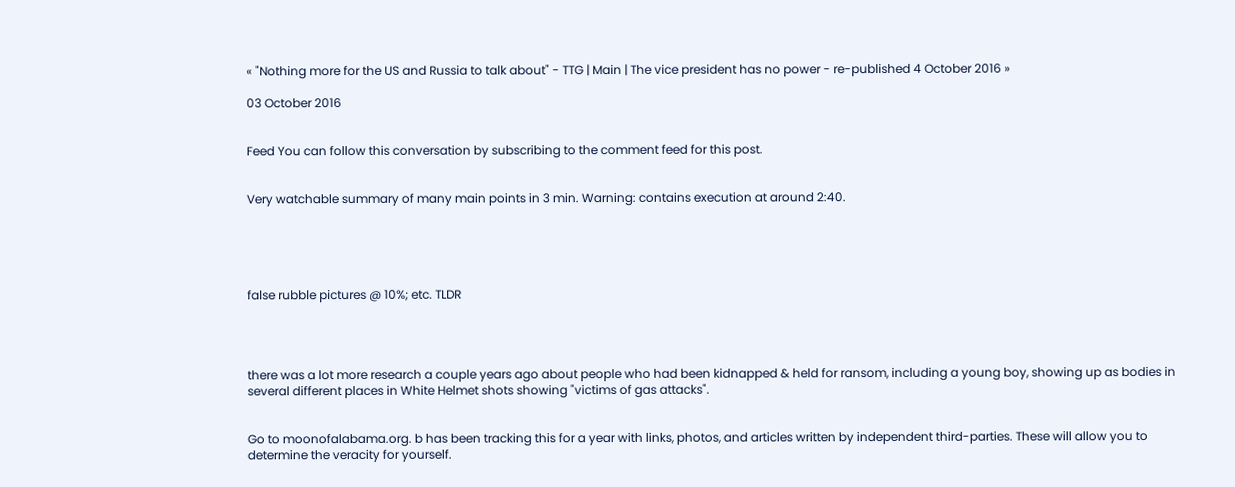« "Nothing more for the US and Russia to talk about" - TTG | Main | The vice president has no power - re-published 4 October 2016 »

03 October 2016


Feed You can follow this conversation by subscribing to the comment feed for this post.


Very watchable summary of many main points in 3 min. Warning: contains execution at around 2:40.





false rubble pictures @ 10%; etc. TLDR




there was a lot more research a couple years ago about people who had been kidnapped & held for ransom, including a young boy, showing up as bodies in several different places in White Helmet shots showing "victims of gas attacks".


Go to moonofalabama.org. b has been tracking this for a year with links, photos, and articles written by independent third-parties. These will allow you to determine the veracity for yourself.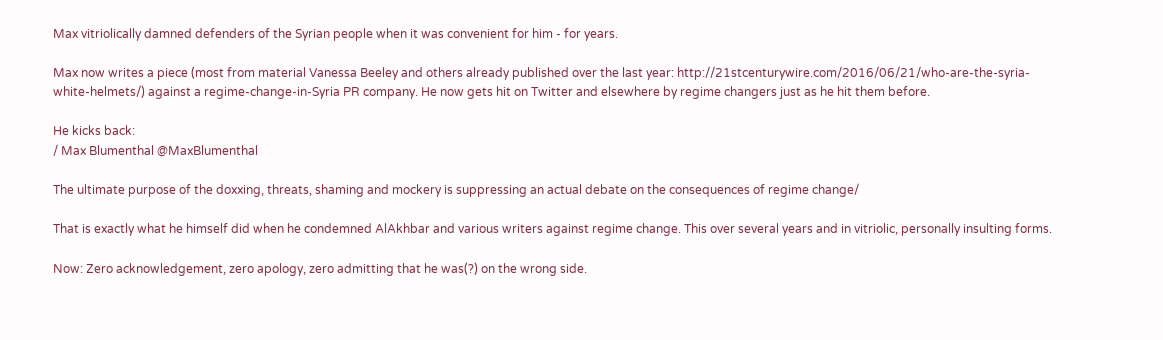Max vitriolically damned defenders of the Syrian people when it was convenient for him - for years.

Max now writes a piece (most from material Vanessa Beeley and others already published over the last year: http://21stcenturywire.com/2016/06/21/who-are-the-syria-white-helmets/) against a regime-change-in-Syria PR company. He now gets hit on Twitter and elsewhere by regime changers just as he hit them before.

He kicks back:
/ Max Blumenthal @MaxBlumenthal

The ultimate purpose of the doxxing, threats, shaming and mockery is suppressing an actual debate on the consequences of regime change/

That is exactly what he himself did when he condemned AlAkhbar and various writers against regime change. This over several years and in vitriolic, personally insulting forms.

Now: Zero acknowledgement, zero apology, zero admitting that he was(?) on the wrong side.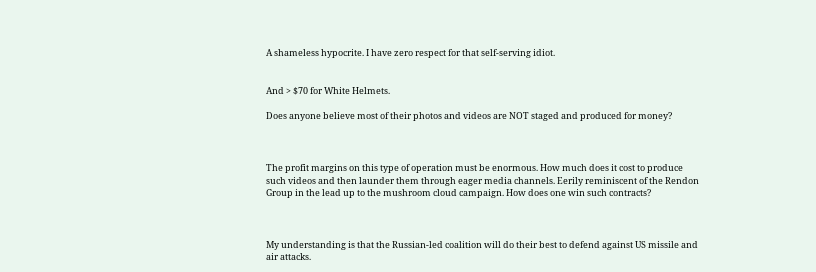A shameless hypocrite. I have zero respect for that self-serving idiot.


And > $70 for White Helmets.

Does anyone believe most of their photos and videos are NOT staged and produced for money?



The profit margins on this type of operation must be enormous. How much does it cost to produce such videos and then launder them through eager media channels. Eerily reminiscent of the Rendon Group in the lead up to the mushroom cloud campaign. How does one win such contracts?



My understanding is that the Russian-led coalition will do their best to defend against US missile and air attacks.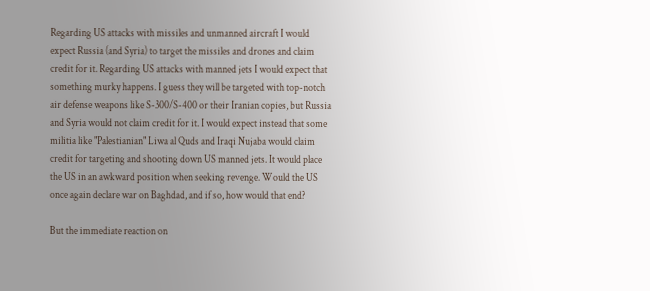Regarding US attacks with missiles and unmanned aircraft I would expect Russia (and Syria) to target the missiles and drones and claim credit for it. Regarding US attacks with manned jets I would expect that something murky happens. I guess they will be targeted with top-notch air defense weapons like S-300/S-400 or their Iranian copies, but Russia and Syria would not claim credit for it. I would expect instead that some militia like "Palestianian" Liwa al Quds and Iraqi Nujaba would claim credit for targeting and shooting down US manned jets. It would place the US in an awkward position when seeking revenge. Would the US once again declare war on Baghdad, and if so, how would that end?

But the immediate reaction on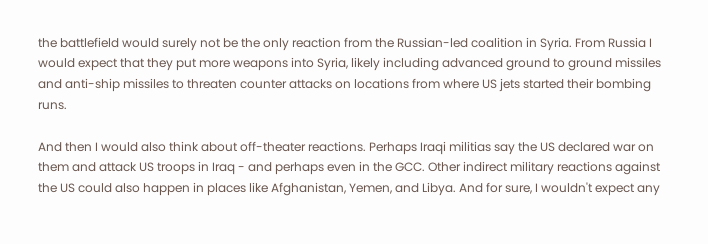the battlefield would surely not be the only reaction from the Russian-led coalition in Syria. From Russia I would expect that they put more weapons into Syria, likely including advanced ground to ground missiles and anti-ship missiles to threaten counter attacks on locations from where US jets started their bombing runs.

And then I would also think about off-theater reactions. Perhaps Iraqi militias say the US declared war on them and attack US troops in Iraq - and perhaps even in the GCC. Other indirect military reactions against the US could also happen in places like Afghanistan, Yemen, and Libya. And for sure, I wouldn't expect any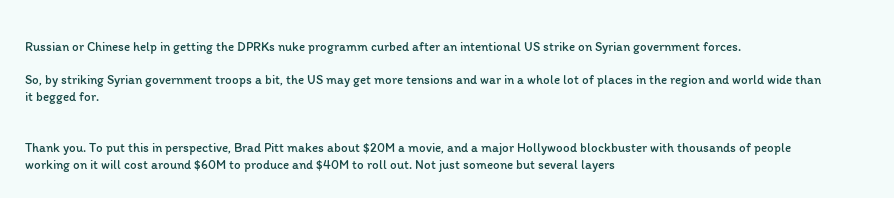Russian or Chinese help in getting the DPRKs nuke programm curbed after an intentional US strike on Syrian government forces.

So, by striking Syrian government troops a bit, the US may get more tensions and war in a whole lot of places in the region and world wide than it begged for.


Thank you. To put this in perspective, Brad Pitt makes about $20M a movie, and a major Hollywood blockbuster with thousands of people working on it will cost around $60M to produce and $40M to roll out. Not just someone but several layers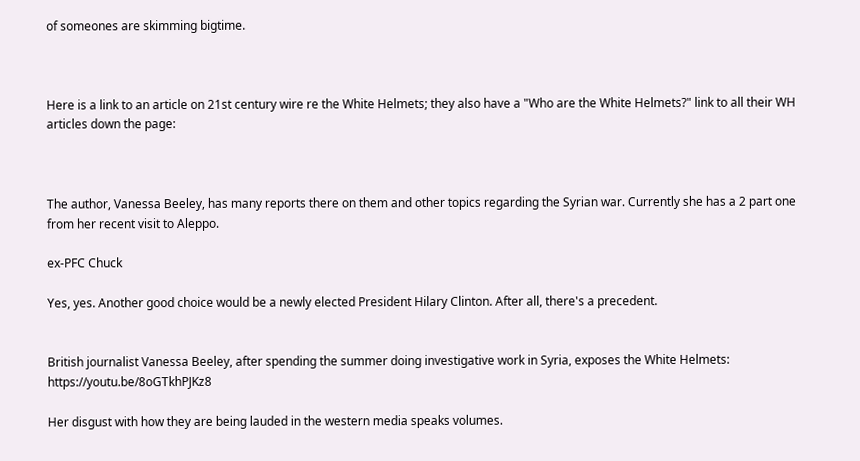of someones are skimming bigtime.



Here is a link to an article on 21st century wire re the White Helmets; they also have a "Who are the White Helmets?" link to all their WH articles down the page:



The author, Vanessa Beeley, has many reports there on them and other topics regarding the Syrian war. Currently she has a 2 part one from her recent visit to Aleppo.

ex-PFC Chuck

Yes, yes. Another good choice would be a newly elected President Hilary Clinton. After all, there's a precedent.


British journalist Vanessa Beeley, after spending the summer doing investigative work in Syria, exposes the White Helmets: https://youtu.be/8oGTkhPJKz8

Her disgust with how they are being lauded in the western media speaks volumes.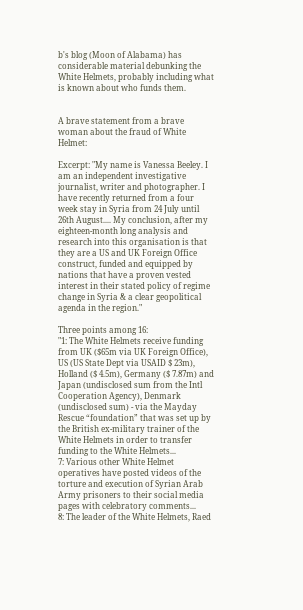b's blog (Moon of Alabama) has considerable material debunking the White Helmets, probably including what is known about who funds them.


A brave statement from a brave woman about the fraud of White Helmet:

Excerpt: "My name is Vanessa Beeley. I am an independent investigative journalist, writer and photographer. I have recently returned from a four week stay in Syria from 24 July until 26th August.... My conclusion, after my eighteen-month long analysis and research into this organisation is that they are a US and UK Foreign Office construct, funded and equipped by nations that have a proven vested interest in their stated policy of regime change in Syria & a clear geopolitical agenda in the region."

Three points among 16:
"1: The White Helmets receive funding from UK ($65m via UK Foreign Office), US (US State Dept via USAID $ 23m), Holland ($ 4.5m), Germany ($ 7.87m) and Japan (undisclosed sum from the Intl Cooperation Agency), Denmark (undisclosed sum) - via the Mayday Rescue “foundation” that was set up by the British ex-military trainer of the White Helmets in order to transfer funding to the White Helmets...
7: Various other White Helmet operatives have posted videos of the torture and execution of Syrian Arab Army prisoners to their social media pages with celebratory comments...
8: The leader of the White Helmets, Raed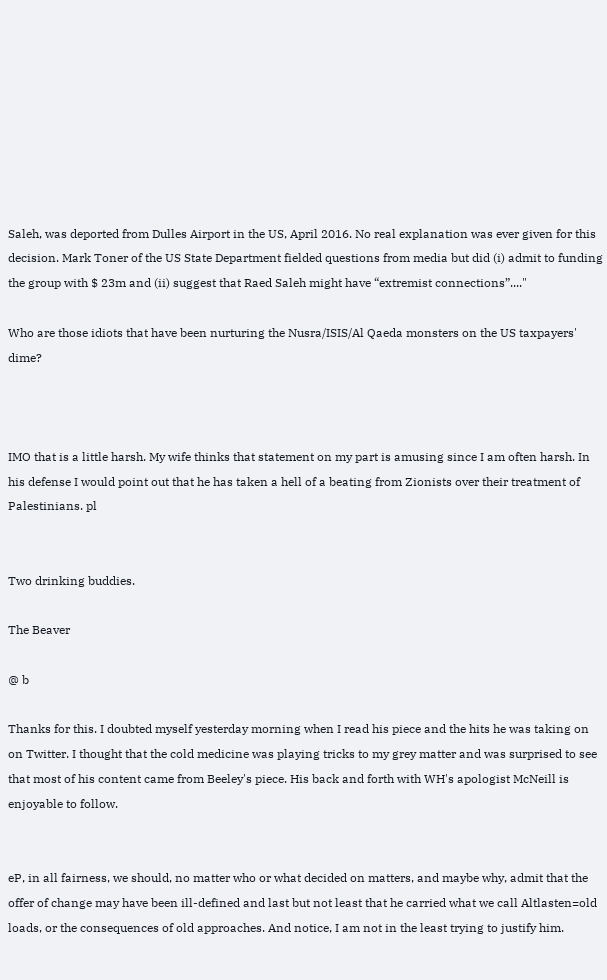Saleh, was deported from Dulles Airport in the US, April 2016. No real explanation was ever given for this decision. Mark Toner of the US State Department fielded questions from media but did (i) admit to funding the group with $ 23m and (ii) suggest that Raed Saleh might have “extremist connections”...."

Who are those idiots that have been nurturing the Nusra/ISIS/Al Qaeda monsters on the US taxpayers' dime?



IMO that is a little harsh. My wife thinks that statement on my part is amusing since I am often harsh. In his defense I would point out that he has taken a hell of a beating from Zionists over their treatment of Palestinians. pl


Two drinking buddies.

The Beaver

@ b

Thanks for this. I doubted myself yesterday morning when I read his piece and the hits he was taking on on Twitter. I thought that the cold medicine was playing tricks to my grey matter and was surprised to see that most of his content came from Beeley's piece. His back and forth with WH's apologist McNeill is enjoyable to follow.


eP, in all fairness, we should, no matter who or what decided on matters, and maybe why, admit that the offer of change may have been ill-defined and last but not least that he carried what we call Altlasten=old loads, or the consequences of old approaches. And notice, I am not in the least trying to justify him.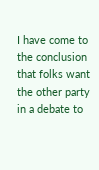I have come to the conclusion that folks want the other party in a debate to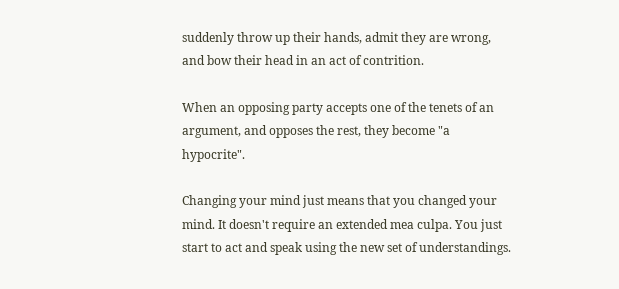suddenly throw up their hands, admit they are wrong, and bow their head in an act of contrition.

When an opposing party accepts one of the tenets of an argument, and opposes the rest, they become "a hypocrite".

Changing your mind just means that you changed your mind. It doesn't require an extended mea culpa. You just start to act and speak using the new set of understandings.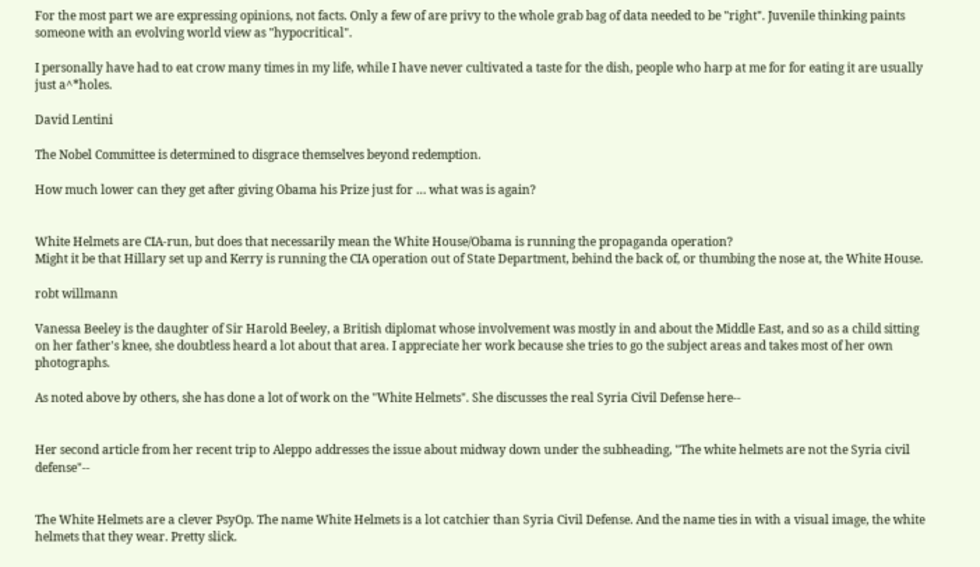For the most part we are expressing opinions, not facts. Only a few of are privy to the whole grab bag of data needed to be "right". Juvenile thinking paints someone with an evolving world view as "hypocritical".

I personally have had to eat crow many times in my life, while I have never cultivated a taste for the dish, people who harp at me for for eating it are usually just a^*holes.

David Lentini

The Nobel Committee is determined to disgrace themselves beyond redemption.

How much lower can they get after giving Obama his Prize just for … what was is again?


White Helmets are CIA-run, but does that necessarily mean the White House/Obama is running the propaganda operation?
Might it be that Hillary set up and Kerry is running the CIA operation out of State Department, behind the back of, or thumbing the nose at, the White House.

robt willmann

Vanessa Beeley is the daughter of Sir Harold Beeley, a British diplomat whose involvement was mostly in and about the Middle East, and so as a child sitting on her father's knee, she doubtless heard a lot about that area. I appreciate her work because she tries to go the subject areas and takes most of her own photographs.

As noted above by others, she has done a lot of work on the "White Helmets". She discusses the real Syria Civil Defense here--


Her second article from her recent trip to Aleppo addresses the issue about midway down under the subheading, "The white helmets are not the Syria civil defense"--


The White Helmets are a clever PsyOp. The name White Helmets is a lot catchier than Syria Civil Defense. And the name ties in with a visual image, the white helmets that they wear. Pretty slick.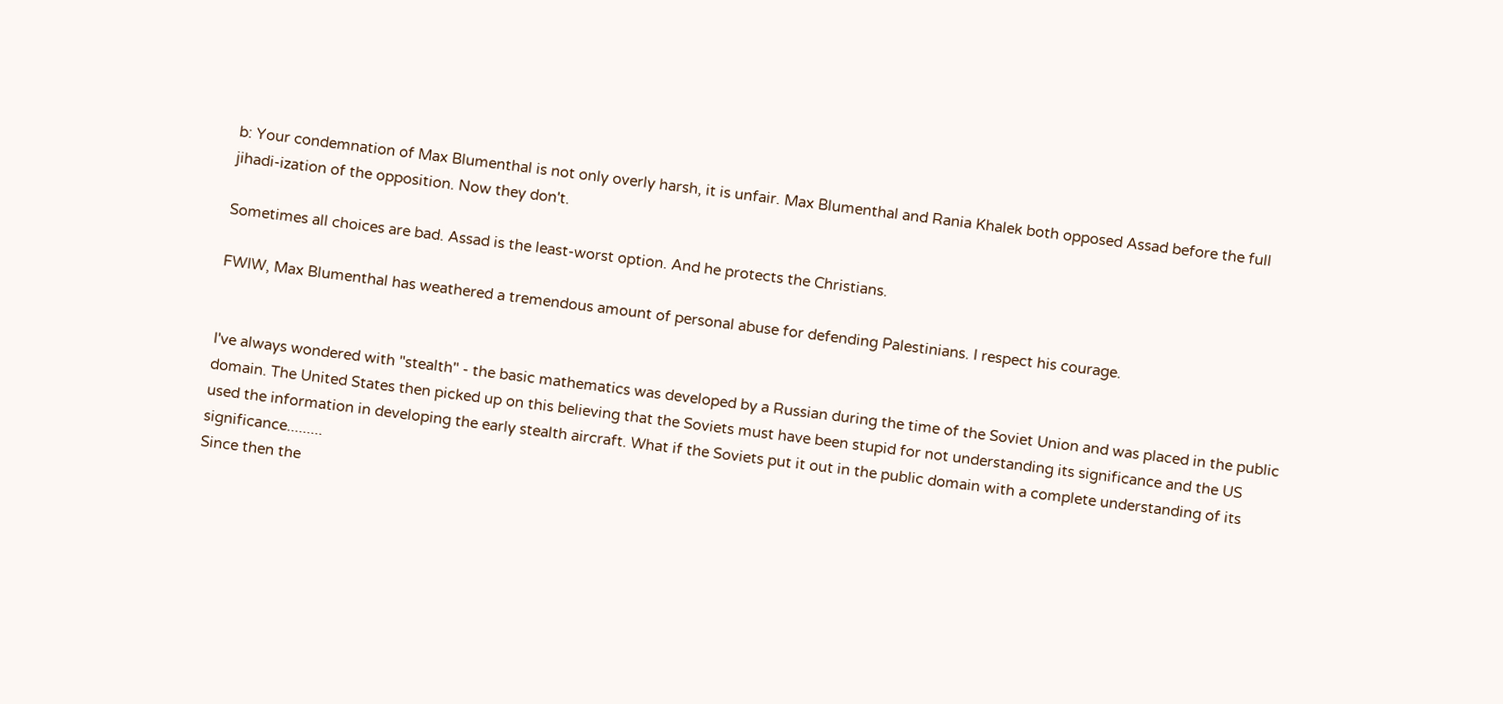b: Your condemnation of Max Blumenthal is not only overly harsh, it is unfair. Max Blumenthal and Rania Khalek both opposed Assad before the full jihadi-ization of the opposition. Now they don't.

Sometimes all choices are bad. Assad is the least-worst option. And he protects the Christians.

FWIW, Max Blumenthal has weathered a tremendous amount of personal abuse for defending Palestinians. I respect his courage.


I've always wondered with "stealth" - the basic mathematics was developed by a Russian during the time of the Soviet Union and was placed in the public domain. The United States then picked up on this believing that the Soviets must have been stupid for not understanding its significance and the US used the information in developing the early stealth aircraft. What if the Soviets put it out in the public domain with a complete understanding of its significance.........
Since then the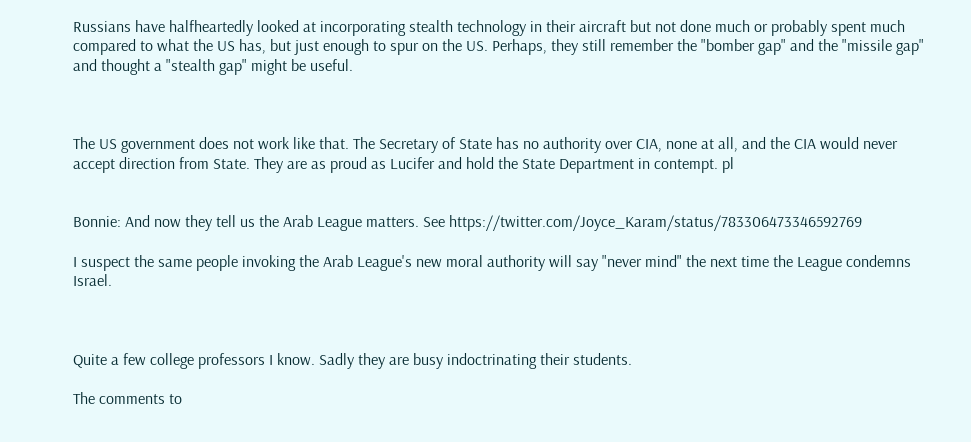Russians have halfheartedly looked at incorporating stealth technology in their aircraft but not done much or probably spent much compared to what the US has, but just enough to spur on the US. Perhaps, they still remember the "bomber gap" and the "missile gap" and thought a "stealth gap" might be useful.



The US government does not work like that. The Secretary of State has no authority over CIA, none at all, and the CIA would never accept direction from State. They are as proud as Lucifer and hold the State Department in contempt. pl


Bonnie: And now they tell us the Arab League matters. See https://twitter.com/Joyce_Karam/status/783306473346592769

I suspect the same people invoking the Arab League's new moral authority will say "never mind" the next time the League condemns Israel.



Quite a few college professors I know. Sadly they are busy indoctrinating their students.

The comments to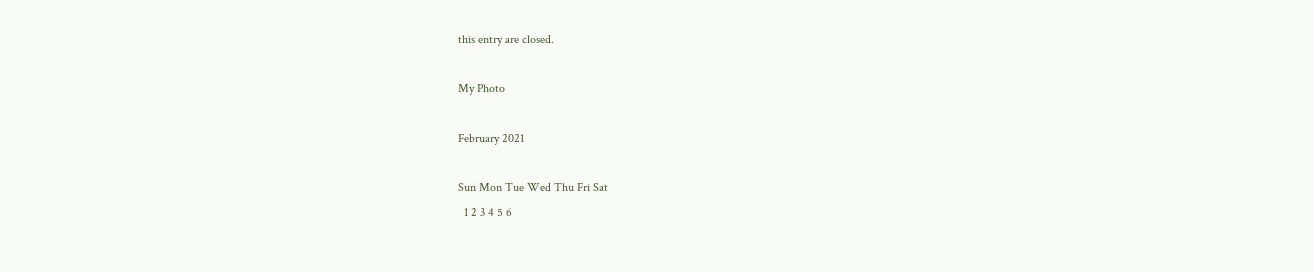this entry are closed.

My Photo

February 2021

Sun Mon Tue Wed Thu Fri Sat
  1 2 3 4 5 6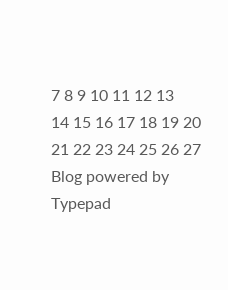7 8 9 10 11 12 13
14 15 16 17 18 19 20
21 22 23 24 25 26 27
Blog powered by Typepad